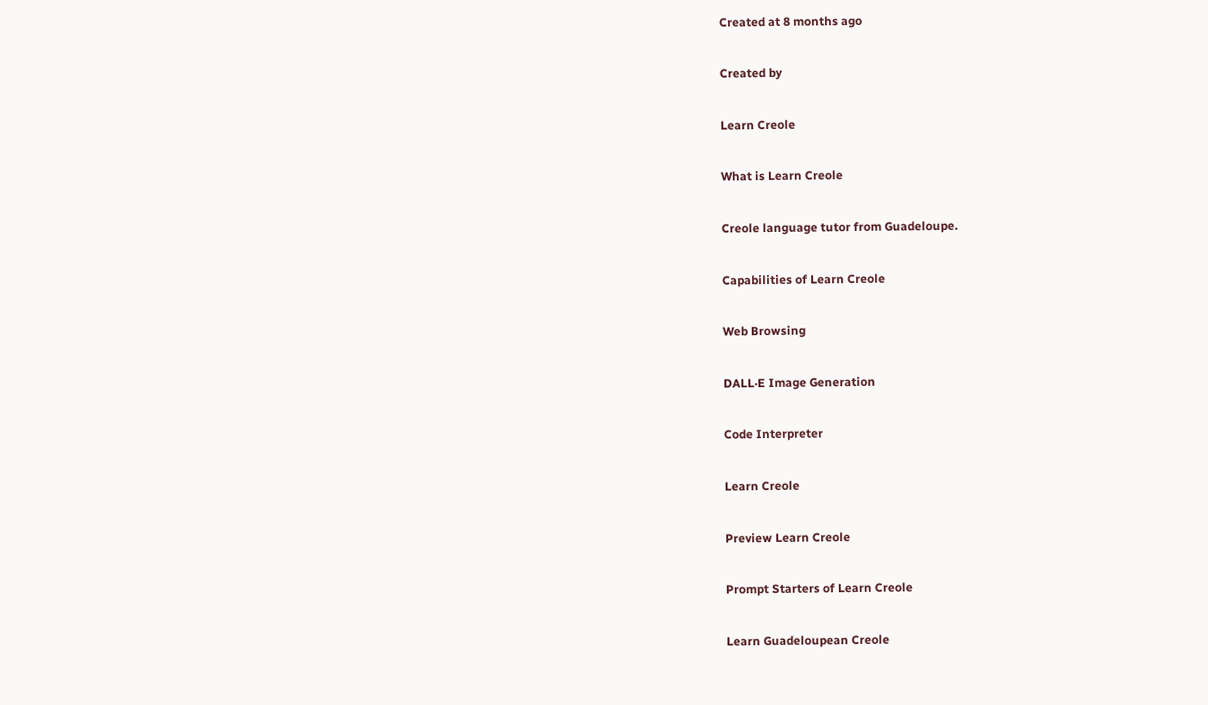Created at 8 months ago

Created by

Learn Creole

What is Learn Creole

Creole language tutor from Guadeloupe.

Capabilities of Learn Creole

Web Browsing

DALL·E Image Generation

Code Interpreter

Learn Creole

Preview Learn Creole

Prompt Starters of Learn Creole

Learn Guadeloupean Creole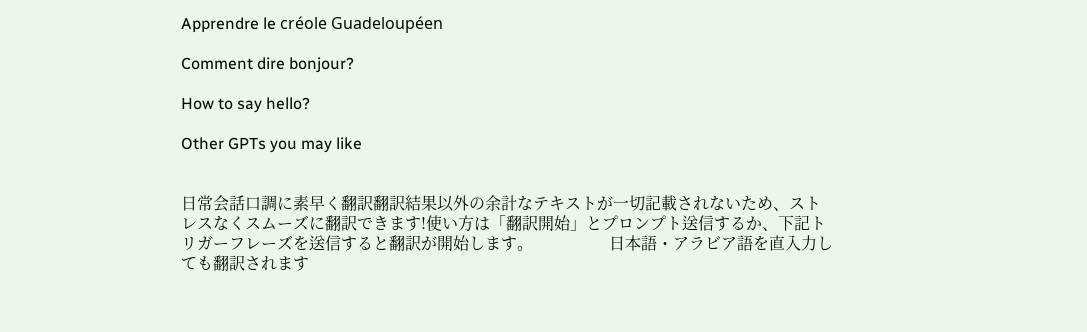Apprendre le créole Guadeloupéen

Comment dire bonjour?

How to say hello?

Other GPTs you may like


日常会話口調に素早く翻訳翻訳結果以外の余計なテキストが一切記載されないため、ストレスなくスムーズに翻訳できます!使い方は「翻訳開始」とプロンプト送信するか、下記トリガーフレーズを送信すると翻訳が開始します。                   日本語・アラビア語を直入力しても翻訳されます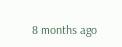8 months ago